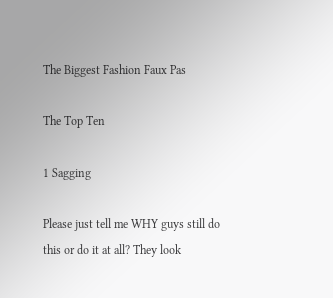The Biggest Fashion Faux Pas

The Top Ten

1 Sagging

Please just tell me WHY guys still do this or do it at all? They look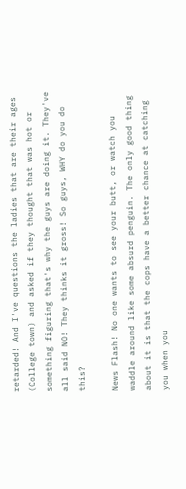retarded! And I've questions the ladies that are their ages (College town) and asked if they thought that was hot or something figuring that's why the guys are doing it. They've all said NO! They thinks it gross! So guys, WHY do you do this?

News Flash! No one wants to see your butt, or watch you waddle around like some absurd penguin. The only good thing about it is that the cops have a better chance at catching you when you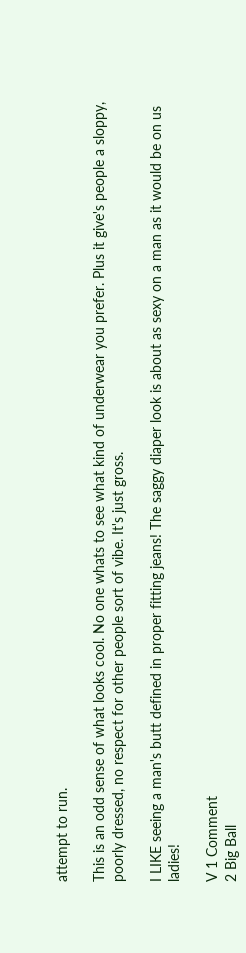attempt to run.

This is an odd sense of what looks cool. No one whats to see what kind of underwear you prefer. Plus it give's people a sloppy, poorly dressed, no respect for other people sort of vibe. It's just gross.

I LIKE seeing a man's butt defined in proper fitting jeans! The saggy diaper look is about as sexy on a man as it would be on us ladies!

V 1 Comment
2 Big Ball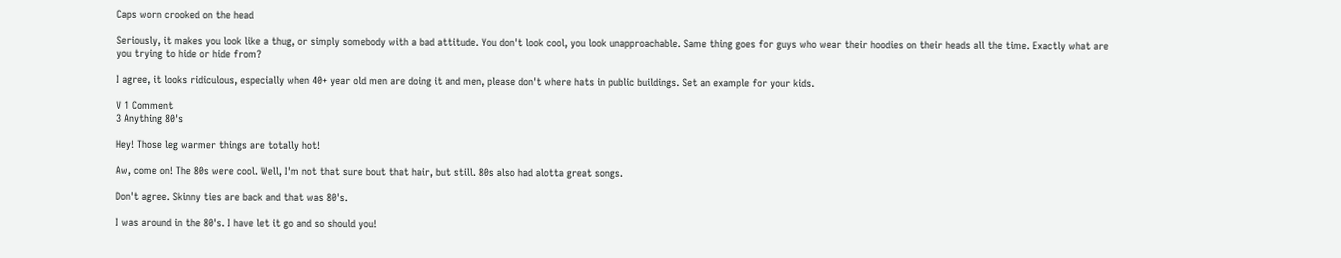Caps worn crooked on the head

Seriously, it makes you look like a thug, or simply somebody with a bad attitude. You don't look cool, you look unapproachable. Same thing goes for guys who wear their hoodies on their heads all the time. Exactly what are you trying to hide or hide from?

I agree, it looks ridiculous, especially when 40+ year old men are doing it and men, please don't where hats in public buildings. Set an example for your kids.

V 1 Comment
3 Anything 80's

Hey! Those leg warmer things are totally hot!

Aw, come on! The 80s were cool. Well, I'm not that sure bout that hair, but still. 80s also had alotta great songs.

Don't agree. Skinny ties are back and that was 80's.

I was around in the 80's. I have let it go and so should you!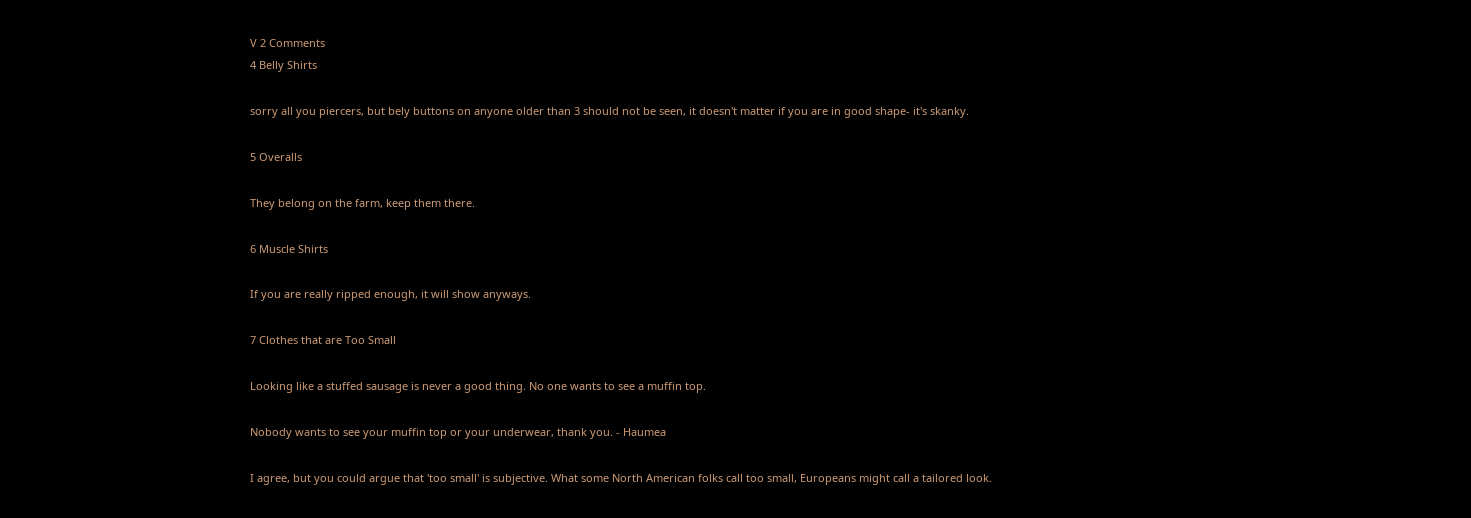V 2 Comments
4 Belly Shirts

sorry all you piercers, but bely buttons on anyone older than 3 should not be seen, it doesn't matter if you are in good shape- it's skanky.

5 Overalls

They belong on the farm, keep them there.

6 Muscle Shirts

If you are really ripped enough, it will show anyways.

7 Clothes that are Too Small

Looking like a stuffed sausage is never a good thing. No one wants to see a muffin top.

Nobody wants to see your muffin top or your underwear, thank you. - Haumea

I agree, but you could argue that 'too small' is subjective. What some North American folks call too small, Europeans might call a tailored look.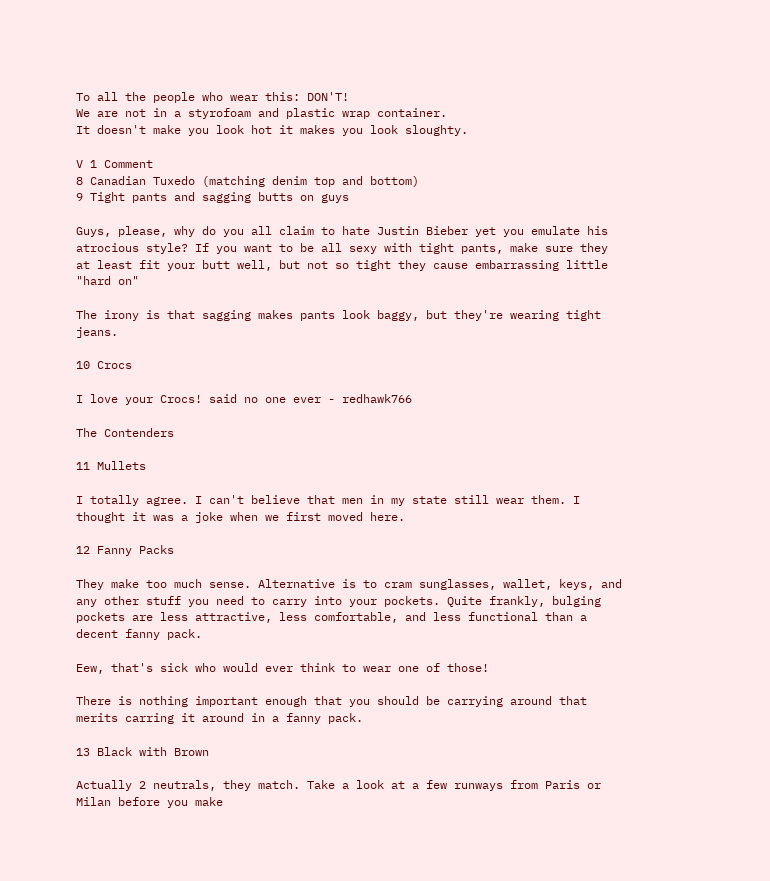To all the people who wear this: DON'T!
We are not in a styrofoam and plastic wrap container.
It doesn't make you look hot it makes you look sloughty.

V 1 Comment
8 Canadian Tuxedo (matching denim top and bottom)
9 Tight pants and sagging butts on guys

Guys, please, why do you all claim to hate Justin Bieber yet you emulate his atrocious style? If you want to be all sexy with tight pants, make sure they at least fit your butt well, but not so tight they cause embarrassing little "hard on"

The irony is that sagging makes pants look baggy, but they're wearing tight jeans.

10 Crocs

I love your Crocs! said no one ever - redhawk766

The Contenders

11 Mullets

I totally agree. I can't believe that men in my state still wear them. I thought it was a joke when we first moved here.

12 Fanny Packs

They make too much sense. Alternative is to cram sunglasses, wallet, keys, and any other stuff you need to carry into your pockets. Quite frankly, bulging pockets are less attractive, less comfortable, and less functional than a decent fanny pack.

Eew, that's sick who would ever think to wear one of those!

There is nothing important enough that you should be carrying around that merits carring it around in a fanny pack.

13 Black with Brown

Actually 2 neutrals, they match. Take a look at a few runways from Paris or Milan before you make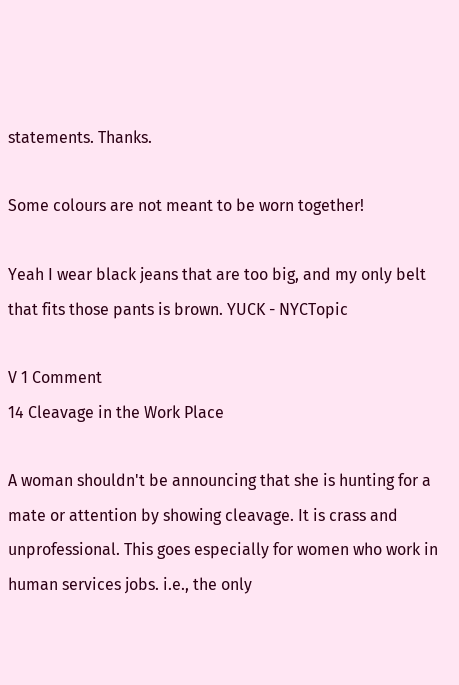statements. Thanks.

Some colours are not meant to be worn together!

Yeah I wear black jeans that are too big, and my only belt that fits those pants is brown. YUCK - NYCTopic

V 1 Comment
14 Cleavage in the Work Place

A woman shouldn't be announcing that she is hunting for a mate or attention by showing cleavage. It is crass and unprofessional. This goes especially for women who work in human services jobs. i.e., the only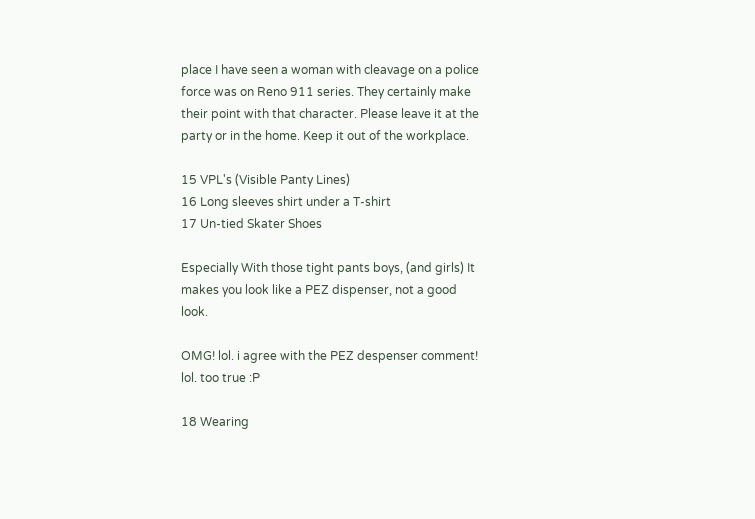place I have seen a woman with cleavage on a police force was on Reno 911 series. They certainly make their point with that character. Please leave it at the party or in the home. Keep it out of the workplace.

15 VPL's (Visible Panty Lines)
16 Long sleeves shirt under a T-shirt
17 Un-tied Skater Shoes

Especially With those tight pants boys, (and girls) It makes you look like a PEZ dispenser, not a good look.

OMG! lol. i agree with the PEZ despenser comment! lol. too true :P

18 Wearing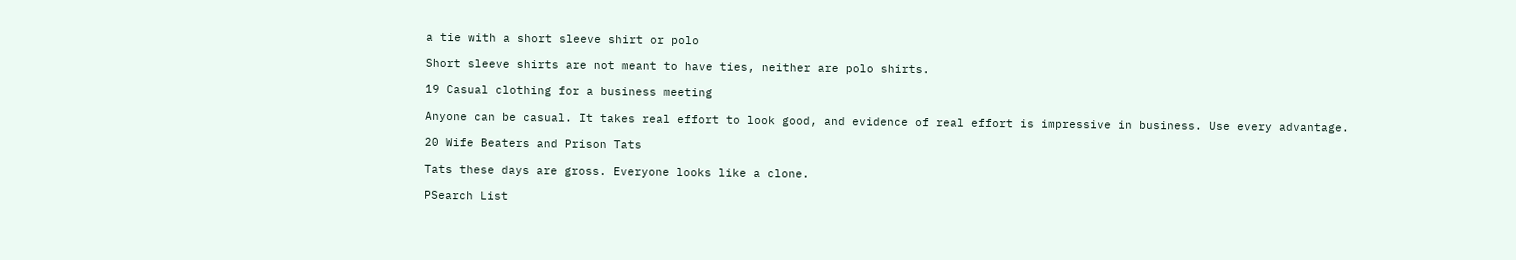a tie with a short sleeve shirt or polo

Short sleeve shirts are not meant to have ties, neither are polo shirts.

19 Casual clothing for a business meeting

Anyone can be casual. It takes real effort to look good, and evidence of real effort is impressive in business. Use every advantage.

20 Wife Beaters and Prison Tats

Tats these days are gross. Everyone looks like a clone.

PSearch List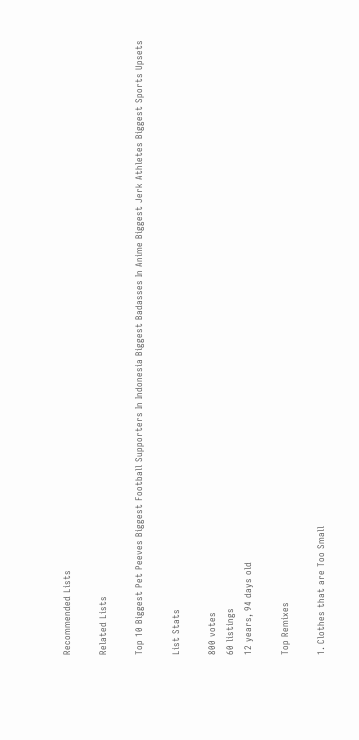Recommended Lists

Related Lists

Top 10 Biggest Pet Peeves Biggest Football Supporters In Indonesia Biggest Badasses In Anime Biggest Jerk Athletes Biggest Sports Upsets

List Stats

800 votes
60 listings
12 years, 94 days old

Top Remixes

1. Clothes that are Too Small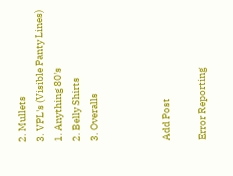2. Mullets
3. VPL's (Visible Panty Lines)
1. Anything 80's
2. Belly Shirts
3. Overalls



Add Post

Error Reporting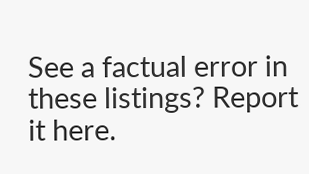See a factual error in these listings? Report it here.